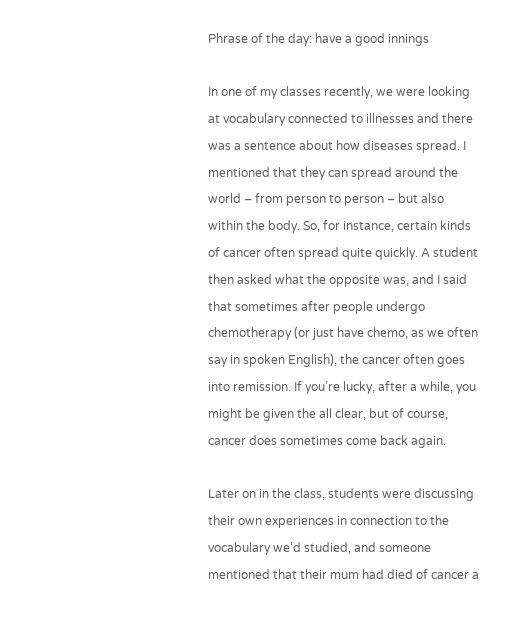Phrase of the day: have a good innings

In one of my classes recently, we were looking at vocabulary connected to illnesses and there was a sentence about how diseases spread. I mentioned that they can spread around the world – from person to person – but also within the body. So, for instance, certain kinds of cancer often spread quite quickly. A student then asked what the opposite was, and I said that sometimes after people undergo chemotherapy (or just have chemo, as we often say in spoken English), the cancer often goes into remission. If you’re lucky, after a while, you might be given the all clear, but of course, cancer does sometimes come back again.

Later on in the class, students were discussing their own experiences in connection to the vocabulary we’d studied, and someone mentioned that their mum had died of cancer a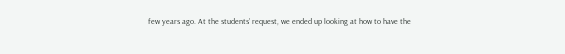few years ago. At the students’ request, we ended up looking at how to have the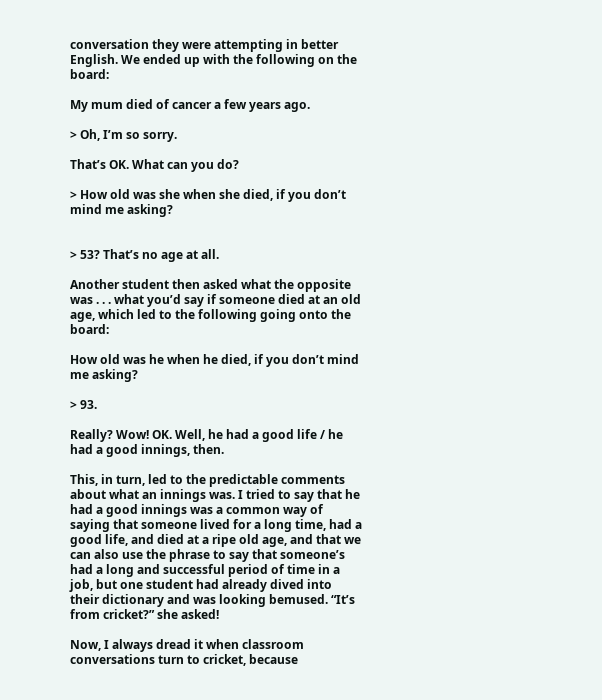conversation they were attempting in better English. We ended up with the following on the board:

My mum died of cancer a few years ago.

> Oh, I’m so sorry.

That’s OK. What can you do?

> How old was she when she died, if you don’t mind me asking?


> 53? That’s no age at all.

Another student then asked what the opposite was . . . what you’d say if someone died at an old age, which led to the following going onto the board:

How old was he when he died, if you don’t mind me asking?

> 93.

Really? Wow! OK. Well, he had a good life / he had a good innings, then.

This, in turn, led to the predictable comments about what an innings was. I tried to say that he had a good innings was a common way of saying that someone lived for a long time, had a good life, and died at a ripe old age, and that we can also use the phrase to say that someone’s had a long and successful period of time in a job, but one student had already dived into their dictionary and was looking bemused. “It’s from cricket?” she asked!

Now, I always dread it when classroom conversations turn to cricket, because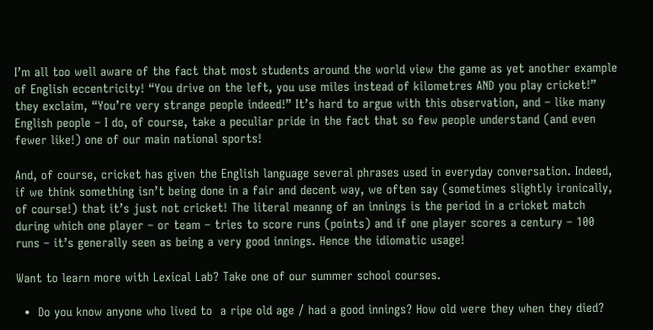I’m all too well aware of the fact that most students around the world view the game as yet another example of English eccentricity! “You drive on the left, you use miles instead of kilometres AND you play cricket!” they exclaim, “You’re very strange people indeed!” It’s hard to argue with this observation, and – like many English people – I do, of course, take a peculiar pride in the fact that so few people understand (and even fewer like!) one of our main national sports!

And, of course, cricket has given the English language several phrases used in everyday conversation. Indeed, if we think something isn’t being done in a fair and decent way, we often say (sometimes slightly ironically, of course!) that it’s just not cricket! The literal meanng of an innings is the period in a cricket match during which one player – or team – tries to score runs (points) and if one player scores a century – 100 runs – it’s generally seen as being a very good innings. Hence the idiomatic usage!

Want to learn more with Lexical Lab? Take one of our summer school courses.

  •  Do you know anyone who lived to  a ripe old age / had a good innings? How old were they when they died?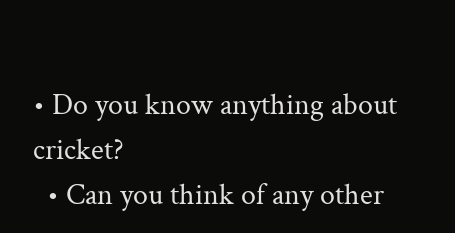• Do you know anything about cricket?
  • Can you think of any other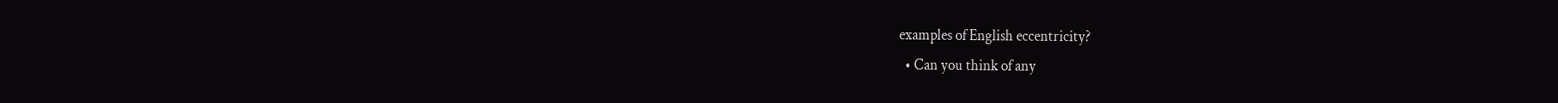examples of English eccentricity?
  • Can you think of any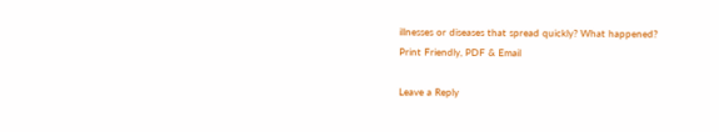illnesses or diseases that spread quickly? What happened?
Print Friendly, PDF & Email

Leave a Reply